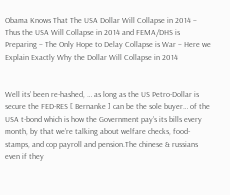Obama Knows That The USA Dollar Will Collapse in 2014 – Thus the USA Will Collapse in 2014 and FEMA/DHS is Preparing – The Only Hope to Delay Collapse is War – Here we Explain Exactly Why the Dollar Will Collapse in 2014


Well its’ been re-hashed, … as long as the US Petro-Dollar is secure the FED-RES [ Bernanke ] can be the sole buyer… of the USA t-bond which is how the Government pay’s its bills every month, by that we’re talking about welfare checks, food-stamps, and cop payroll and pension.The chinese & russians even if they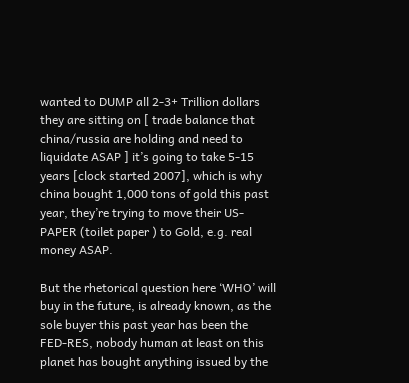wanted to DUMP all 2-3+ Trillion dollars they are sitting on [ trade balance that china/russia are holding and need to liquidate ASAP ] it’s going to take 5-15 years [clock started 2007], which is why china bought 1,000 tons of gold this past year, they’re trying to move their US-PAPER (toilet paper ) to Gold, e.g. real money ASAP.

But the rhetorical question here ‘WHO’ will buy in the future, is already known, as the sole buyer this past year has been the FED-RES, nobody human at least on this planet has bought anything issued by the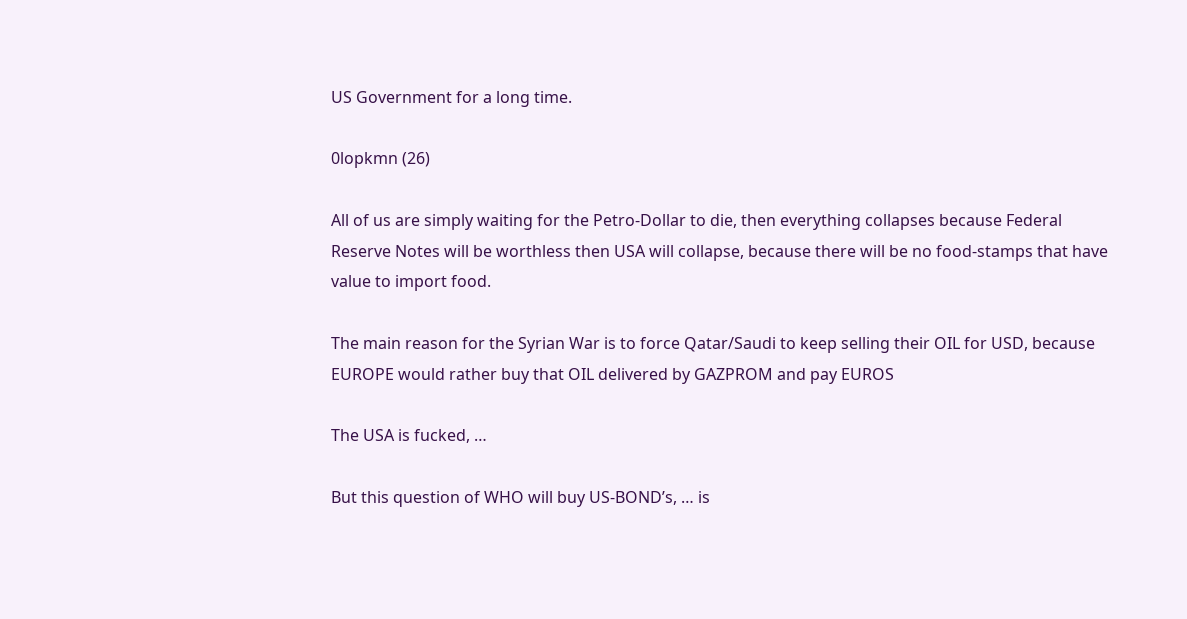US Government for a long time.

0lopkmn (26)

All of us are simply waiting for the Petro-Dollar to die, then everything collapses because Federal Reserve Notes will be worthless then USA will collapse, because there will be no food-stamps that have value to import food.

The main reason for the Syrian War is to force Qatar/Saudi to keep selling their OIL for USD, because EUROPE would rather buy that OIL delivered by GAZPROM and pay EUROS

The USA is fucked, …

But this question of WHO will buy US-BOND’s, … is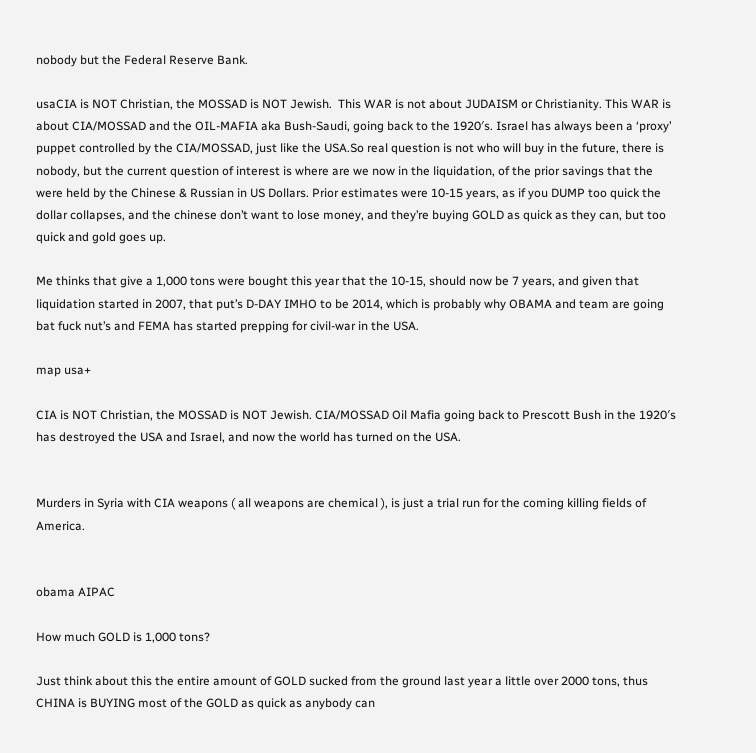nobody but the Federal Reserve Bank.

usaCIA is NOT Christian, the MOSSAD is NOT Jewish.  This WAR is not about JUDAISM or Christianity. This WAR is about CIA/MOSSAD and the OIL-MAFIA aka Bush-Saudi, going back to the 1920′s. Israel has always been a ‘proxy’ puppet controlled by the CIA/MOSSAD, just like the USA.So real question is not who will buy in the future, there is nobody, but the current question of interest is where are we now in the liquidation, of the prior savings that the were held by the Chinese & Russian in US Dollars. Prior estimates were 10-15 years, as if you DUMP too quick the dollar collapses, and the chinese don’t want to lose money, and they’re buying GOLD as quick as they can, but too quick and gold goes up.

Me thinks that give a 1,000 tons were bought this year that the 10-15, should now be 7 years, and given that liquidation started in 2007, that put’s D-DAY IMHO to be 2014, which is probably why OBAMA and team are going bat fuck nut’s and FEMA has started prepping for civil-war in the USA.

map usa+

CIA is NOT Christian, the MOSSAD is NOT Jewish. CIA/MOSSAD Oil Mafia going back to Prescott Bush in the 1920′s has destroyed the USA and Israel, and now the world has turned on the USA.


Murders in Syria with CIA weapons ( all weapons are chemical ), is just a trial run for the coming killing fields of America.


obama AIPAC

How much GOLD is 1,000 tons?

Just think about this the entire amount of GOLD sucked from the ground last year a little over 2000 tons, thus CHINA is BUYING most of the GOLD as quick as anybody can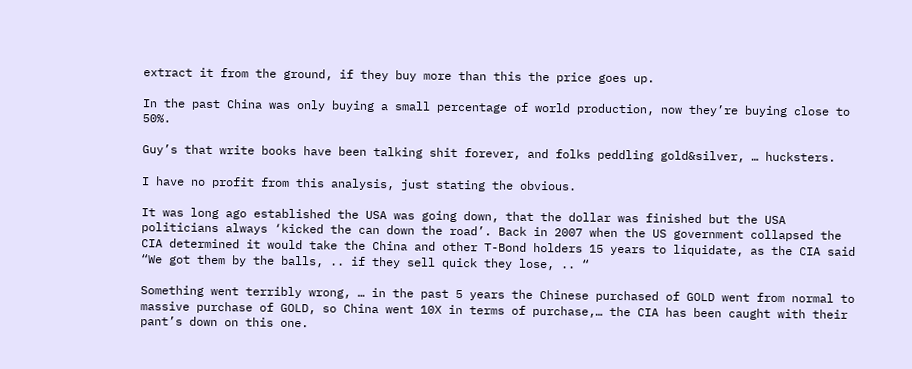extract it from the ground, if they buy more than this the price goes up.

In the past China was only buying a small percentage of world production, now they’re buying close to 50%.

Guy’s that write books have been talking shit forever, and folks peddling gold&silver, … hucksters.

I have no profit from this analysis, just stating the obvious.

It was long ago established the USA was going down, that the dollar was finished but the USA politicians always ‘kicked the can down the road’. Back in 2007 when the US government collapsed the CIA determined it would take the China and other T-Bond holders 15 years to liquidate, as the CIA said “We got them by the balls, .. if they sell quick they lose, .. “

Something went terribly wrong, … in the past 5 years the Chinese purchased of GOLD went from normal to massive purchase of GOLD, so China went 10X in terms of purchase,… the CIA has been caught with their pant’s down on this one.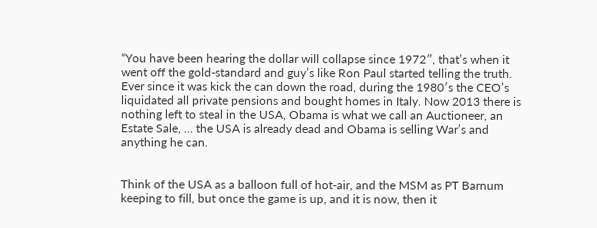“You have been hearing the dollar will collapse since 1972″, that’s when it went off the gold-standard and guy’s like Ron Paul started telling the truth. Ever since it was kick the can down the road, during the 1980′s the CEO’s liquidated all private pensions and bought homes in Italy. Now 2013 there is nothing left to steal in the USA, Obama is what we call an Auctioneer, an Estate Sale, … the USA is already dead and Obama is selling War’s and anything he can.


Think of the USA as a balloon full of hot-air, and the MSM as PT Barnum keeping to fill, but once the game is up, and it is now, then it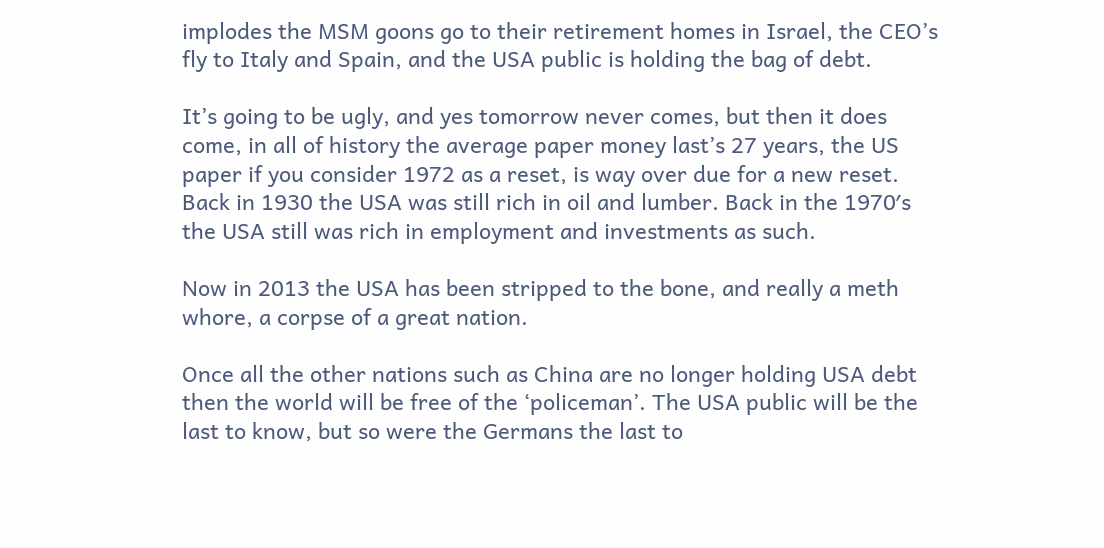implodes the MSM goons go to their retirement homes in Israel, the CEO’s fly to Italy and Spain, and the USA public is holding the bag of debt.

It’s going to be ugly, and yes tomorrow never comes, but then it does come, in all of history the average paper money last’s 27 years, the US paper if you consider 1972 as a reset, is way over due for a new reset. Back in 1930 the USA was still rich in oil and lumber. Back in the 1970′s the USA still was rich in employment and investments as such.

Now in 2013 the USA has been stripped to the bone, and really a meth whore, a corpse of a great nation.

Once all the other nations such as China are no longer holding USA debt then the world will be free of the ‘policeman’. The USA public will be the last to know, but so were the Germans the last to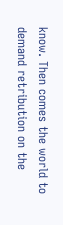know. Then comes the world to demand retribution on the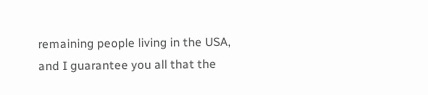remaining people living in the USA, and I guarantee you all that the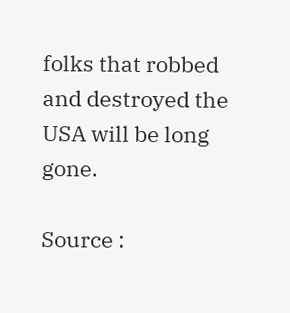folks that robbed and destroyed the USA will be long gone.

Source :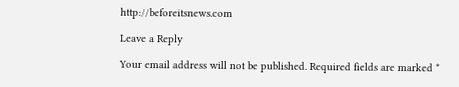http://beforeitsnews.com

Leave a Reply

Your email address will not be published. Required fields are marked *